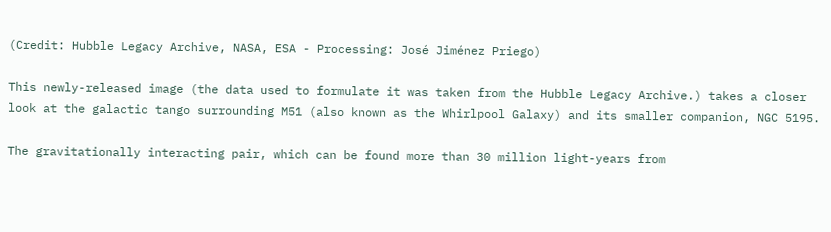(Credit: Hubble Legacy Archive, NASA, ESA - Processing: José Jiménez Priego)

This newly-released image (the data used to formulate it was taken from the Hubble Legacy Archive.) takes a closer look at the galactic tango surrounding M51 (also known as the Whirlpool Galaxy) and its smaller companion, NGC 5195.

The gravitationally interacting pair, which can be found more than 30 million light-years from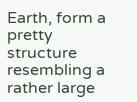Earth, form a pretty structure resembling a rather large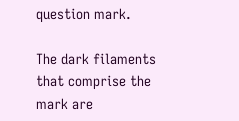question mark.

The dark filaments that comprise the mark are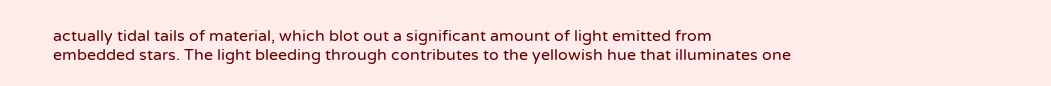actually tidal tails of material, which blot out a significant amount of light emitted from embedded stars. The light bleeding through contributes to the yellowish hue that illuminates one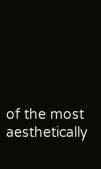of the most aesthetically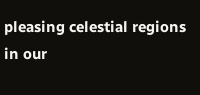pleasing celestial regions in our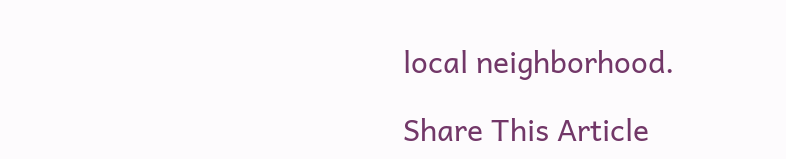local neighborhood.

Share This Article